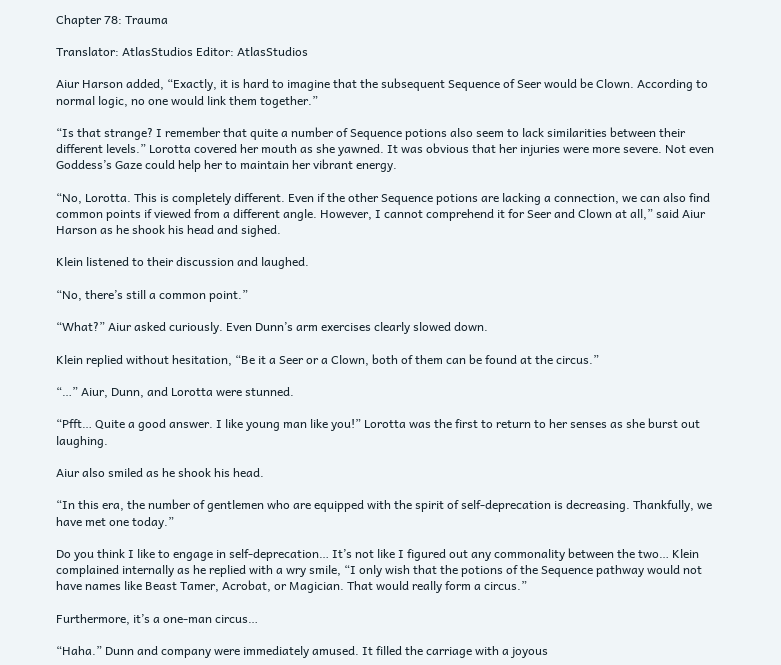Chapter 78: Trauma

Translator: AtlasStudios Editor: AtlasStudios

Aiur Harson added, “Exactly, it is hard to imagine that the subsequent Sequence of Seer would be Clown. According to normal logic, no one would link them together.”

“Is that strange? I remember that quite a number of Sequence potions also seem to lack similarities between their different levels.” Lorotta covered her mouth as she yawned. It was obvious that her injuries were more severe. Not even Goddess’s Gaze could help her to maintain her vibrant energy.

“No, Lorotta. This is completely different. Even if the other Sequence potions are lacking a connection, we can also find common points if viewed from a different angle. However, I cannot comprehend it for Seer and Clown at all,” said Aiur Harson as he shook his head and sighed.

Klein listened to their discussion and laughed.

“No, there’s still a common point.”

“What?” Aiur asked curiously. Even Dunn’s arm exercises clearly slowed down.

Klein replied without hesitation, “Be it a Seer or a Clown, both of them can be found at the circus.”

“…” Aiur, Dunn, and Lorotta were stunned.

“Pfft… Quite a good answer. I like young man like you!” Lorotta was the first to return to her senses as she burst out laughing.

Aiur also smiled as he shook his head.

“In this era, the number of gentlemen who are equipped with the spirit of self-deprecation is decreasing. Thankfully, we have met one today.”

Do you think I like to engage in self-deprecation… It’s not like I figured out any commonality between the two… Klein complained internally as he replied with a wry smile, “I only wish that the potions of the Sequence pathway would not have names like Beast Tamer, Acrobat, or Magician. That would really form a circus.”

Furthermore, it’s a one-man circus…

“Haha.” Dunn and company were immediately amused. It filled the carriage with a joyous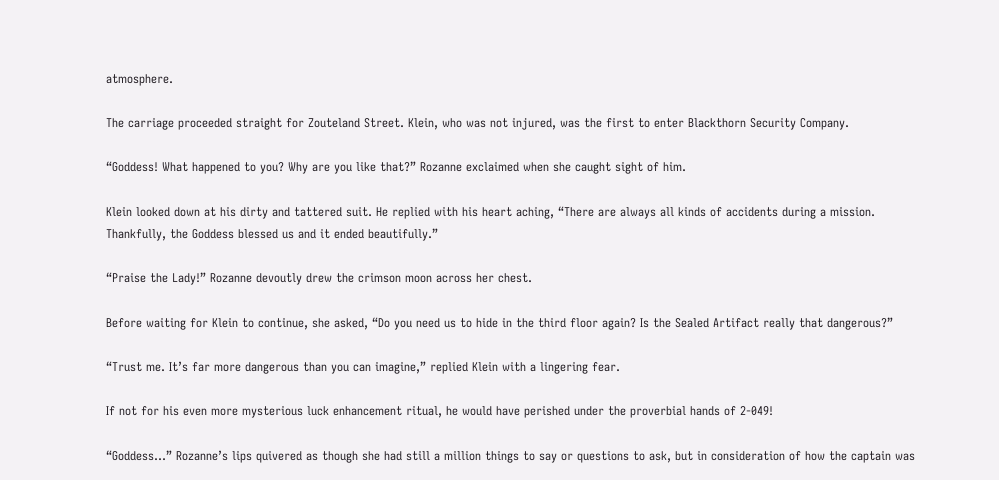atmosphere.

The carriage proceeded straight for Zouteland Street. Klein, who was not injured, was the first to enter Blackthorn Security Company.

“Goddess! What happened to you? Why are you like that?” Rozanne exclaimed when she caught sight of him.

Klein looked down at his dirty and tattered suit. He replied with his heart aching, “There are always all kinds of accidents during a mission. Thankfully, the Goddess blessed us and it ended beautifully.”

“Praise the Lady!” Rozanne devoutly drew the crimson moon across her chest.

Before waiting for Klein to continue, she asked, “Do you need us to hide in the third floor again? Is the Sealed Artifact really that dangerous?”

“Trust me. It’s far more dangerous than you can imagine,” replied Klein with a lingering fear.

If not for his even more mysterious luck enhancement ritual, he would have perished under the proverbial hands of 2-049!

“Goddess…” Rozanne’s lips quivered as though she had still a million things to say or questions to ask, but in consideration of how the captain was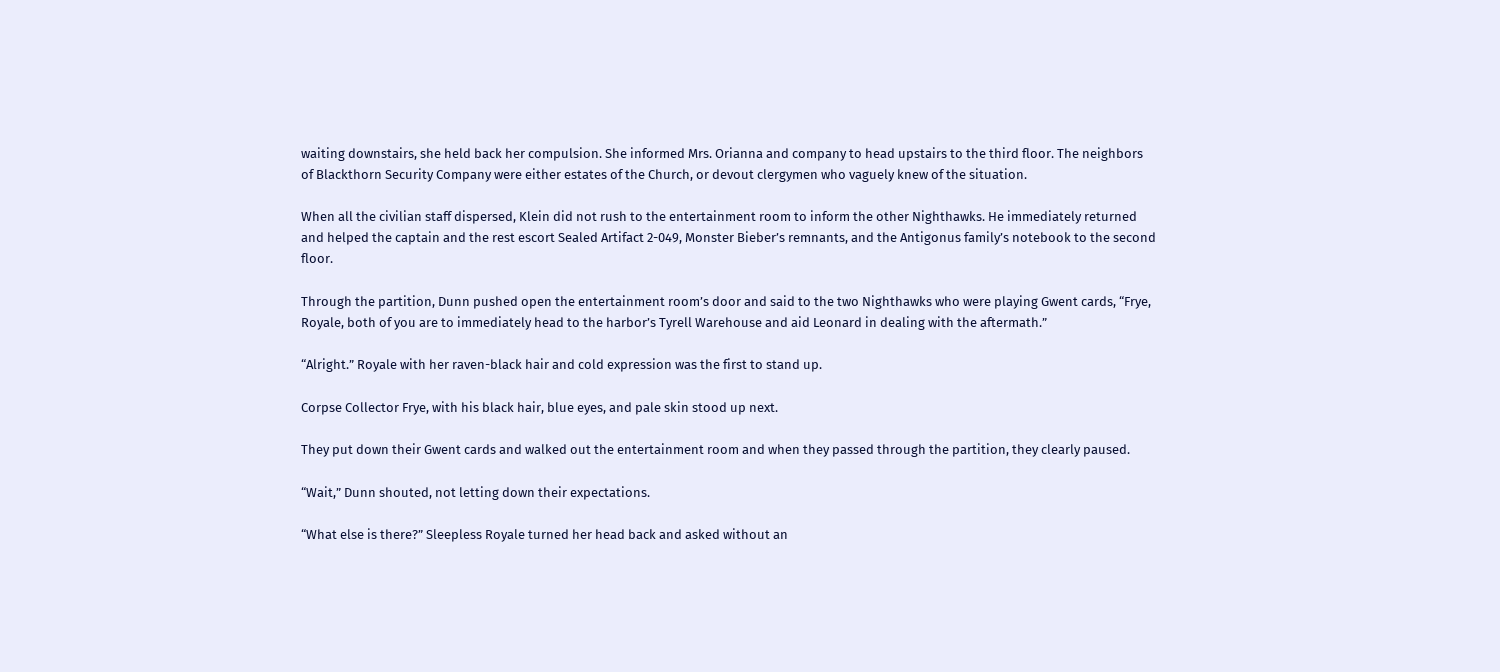waiting downstairs, she held back her compulsion. She informed Mrs. Orianna and company to head upstairs to the third floor. The neighbors of Blackthorn Security Company were either estates of the Church, or devout clergymen who vaguely knew of the situation.

When all the civilian staff dispersed, Klein did not rush to the entertainment room to inform the other Nighthawks. He immediately returned and helped the captain and the rest escort Sealed Artifact 2-049, Monster Bieber’s remnants, and the Antigonus family’s notebook to the second floor.

Through the partition, Dunn pushed open the entertainment room’s door and said to the two Nighthawks who were playing Gwent cards, “Frye, Royale, both of you are to immediately head to the harbor’s Tyrell Warehouse and aid Leonard in dealing with the aftermath.”

“Alright.” Royale with her raven-black hair and cold expression was the first to stand up.

Corpse Collector Frye, with his black hair, blue eyes, and pale skin stood up next.

They put down their Gwent cards and walked out the entertainment room and when they passed through the partition, they clearly paused.

“Wait,” Dunn shouted, not letting down their expectations.

“What else is there?” Sleepless Royale turned her head back and asked without an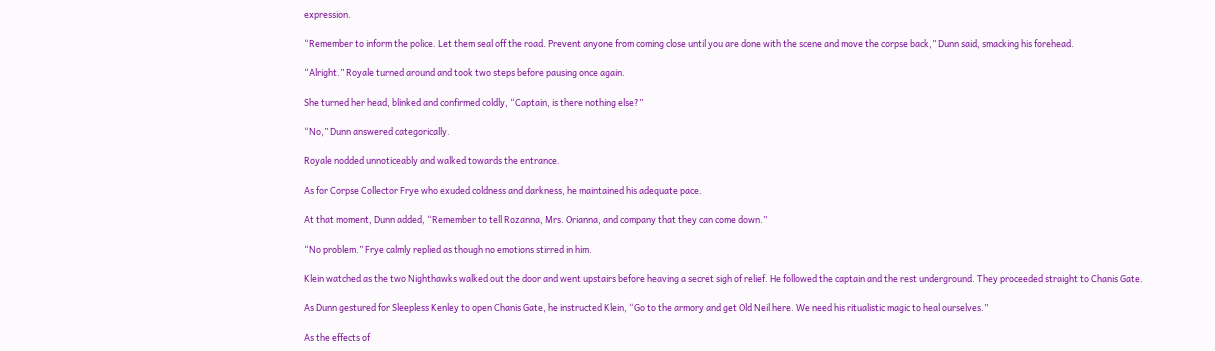expression.

“Remember to inform the police. Let them seal off the road. Prevent anyone from coming close until you are done with the scene and move the corpse back,” Dunn said, smacking his forehead.

“Alright.” Royale turned around and took two steps before pausing once again.

She turned her head, blinked and confirmed coldly, “Captain, is there nothing else?”

“No,” Dunn answered categorically.

Royale nodded unnoticeably and walked towards the entrance.

As for Corpse Collector Frye who exuded coldness and darkness, he maintained his adequate pace.

At that moment, Dunn added, “Remember to tell Rozanna, Mrs. Orianna, and company that they can come down.”

“No problem.” Frye calmly replied as though no emotions stirred in him.

Klein watched as the two Nighthawks walked out the door and went upstairs before heaving a secret sigh of relief. He followed the captain and the rest underground. They proceeded straight to Chanis Gate.

As Dunn gestured for Sleepless Kenley to open Chanis Gate, he instructed Klein, “Go to the armory and get Old Neil here. We need his ritualistic magic to heal ourselves.”

As the effects of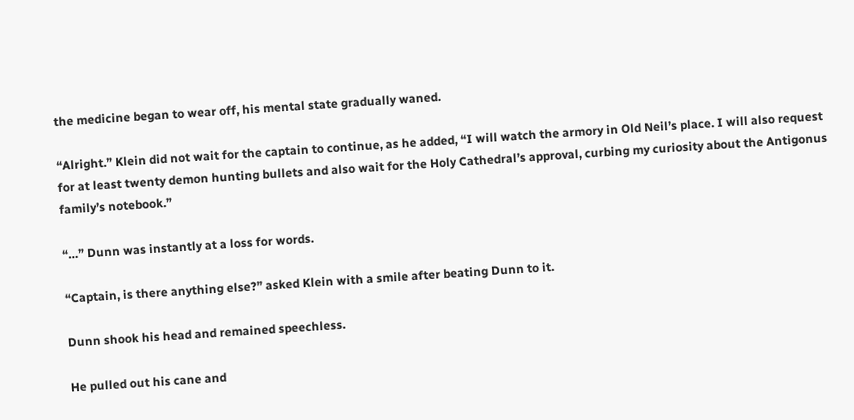the medicine began to wear off, his mental state gradually waned.

“Alright.” Klein did not wait for the captain to continue, as he added, “I will watch the armory in Old Neil’s place. I will also request for at least twenty demon hunting bullets and also wait for the Holy Cathedral’s approval, curbing my curiosity about the Antigonus family’s notebook.”

“…” Dunn was instantly at a loss for words.

“Captain, is there anything else?” asked Klein with a smile after beating Dunn to it.

Dunn shook his head and remained speechless.

He pulled out his cane and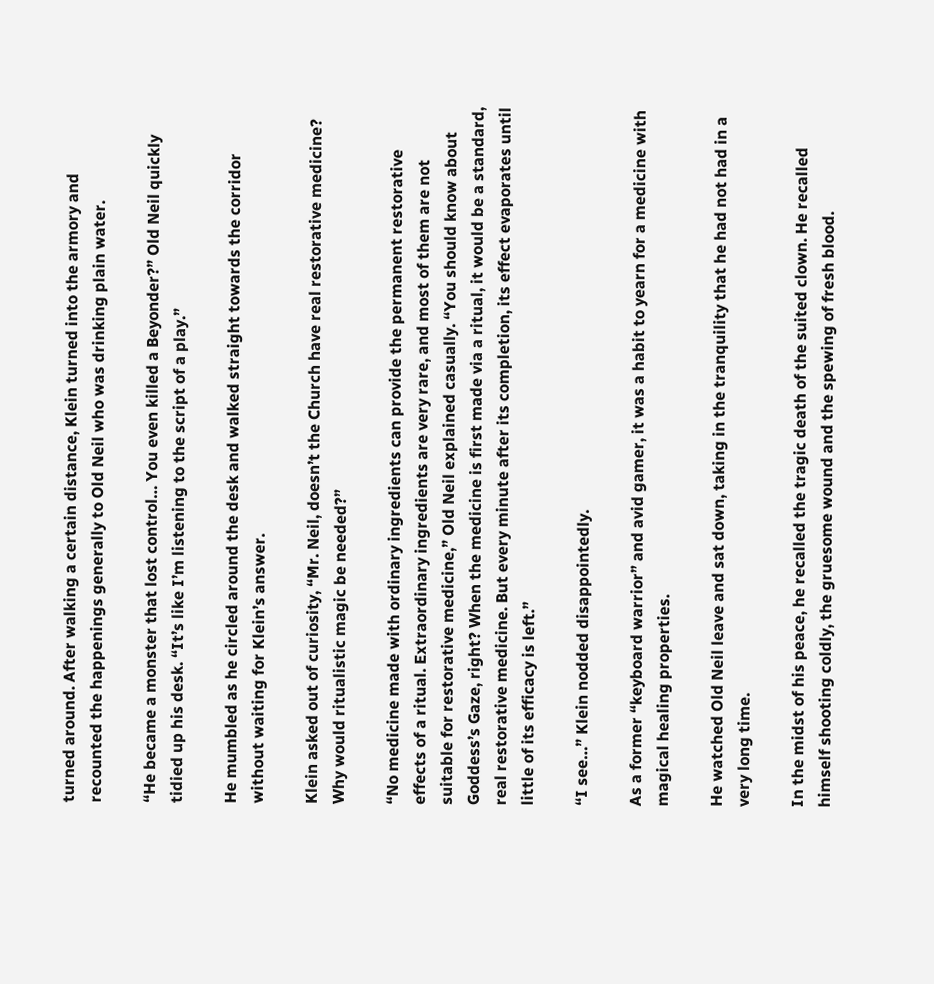turned around. After walking a certain distance, Klein turned into the armory and recounted the happenings generally to Old Neil who was drinking plain water.

“He became a monster that lost control… You even killed a Beyonder?” Old Neil quickly tidied up his desk. “It’s like I’m listening to the script of a play.”

He mumbled as he circled around the desk and walked straight towards the corridor without waiting for Klein’s answer.

Klein asked out of curiosity, “Mr. Neil, doesn’t the Church have real restorative medicine? Why would ritualistic magic be needed?”

“No medicine made with ordinary ingredients can provide the permanent restorative effects of a ritual. Extraordinary ingredients are very rare, and most of them are not suitable for restorative medicine,” Old Neil explained casually. “You should know about Goddess’s Gaze, right? When the medicine is first made via a ritual, it would be a standard, real restorative medicine. But every minute after its completion, its effect evaporates until little of its efficacy is left.”

“I see…” Klein nodded disappointedly.

As a former “keyboard warrior” and avid gamer, it was a habit to yearn for a medicine with magical healing properties.

He watched Old Neil leave and sat down, taking in the tranquility that he had not had in a very long time.

In the midst of his peace, he recalled the tragic death of the suited clown. He recalled himself shooting coldly, the gruesome wound and the spewing of fresh blood.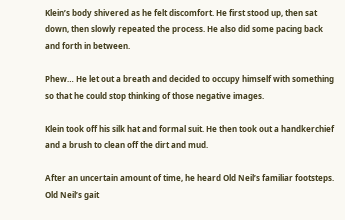Klein’s body shivered as he felt discomfort. He first stood up, then sat down, then slowly repeated the process. He also did some pacing back and forth in between.

Phew… He let out a breath and decided to occupy himself with something so that he could stop thinking of those negative images.

Klein took off his silk hat and formal suit. He then took out a handkerchief and a brush to clean off the dirt and mud.

After an uncertain amount of time, he heard Old Neil’s familiar footsteps. Old Neil’s gait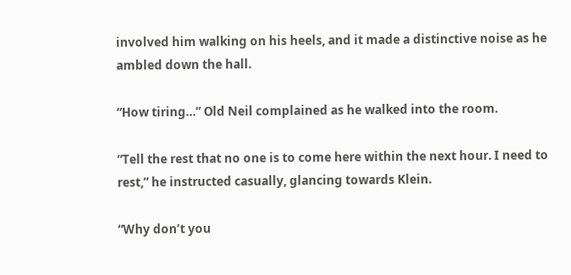involved him walking on his heels, and it made a distinctive noise as he ambled down the hall.

“How tiring…” Old Neil complained as he walked into the room.

“Tell the rest that no one is to come here within the next hour. I need to rest,” he instructed casually, glancing towards Klein.

“Why don’t you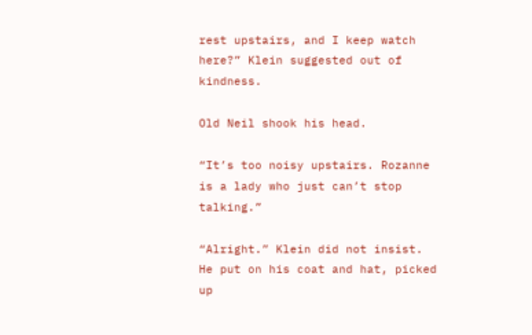rest upstairs, and I keep watch here?” Klein suggested out of kindness.

Old Neil shook his head.

“It’s too noisy upstairs. Rozanne is a lady who just can’t stop talking.”

“Alright.” Klein did not insist. He put on his coat and hat, picked up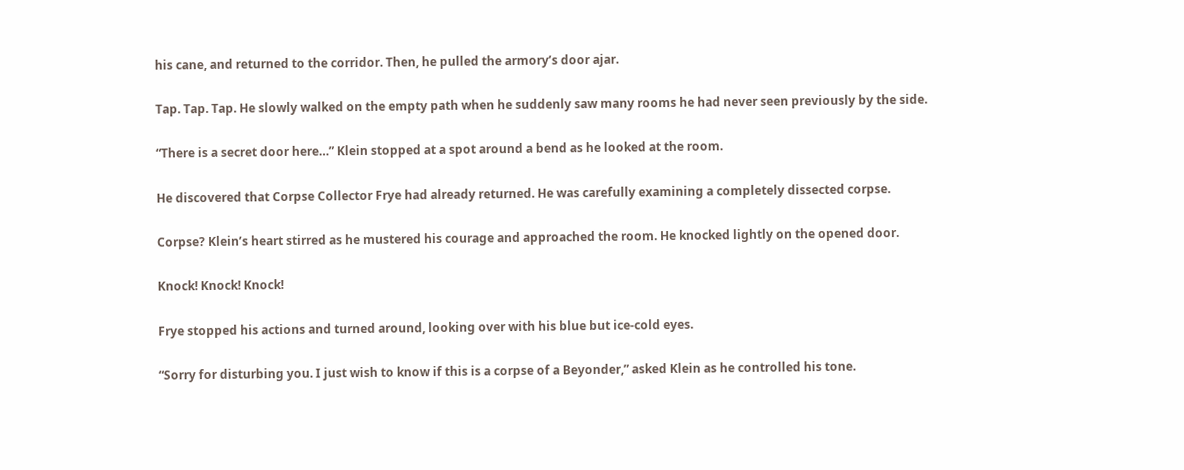his cane, and returned to the corridor. Then, he pulled the armory’s door ajar.

Tap. Tap. Tap. He slowly walked on the empty path when he suddenly saw many rooms he had never seen previously by the side.

“There is a secret door here…” Klein stopped at a spot around a bend as he looked at the room.

He discovered that Corpse Collector Frye had already returned. He was carefully examining a completely dissected corpse.

Corpse? Klein’s heart stirred as he mustered his courage and approached the room. He knocked lightly on the opened door.

Knock! Knock! Knock!

Frye stopped his actions and turned around, looking over with his blue but ice-cold eyes.

“Sorry for disturbing you. I just wish to know if this is a corpse of a Beyonder,” asked Klein as he controlled his tone.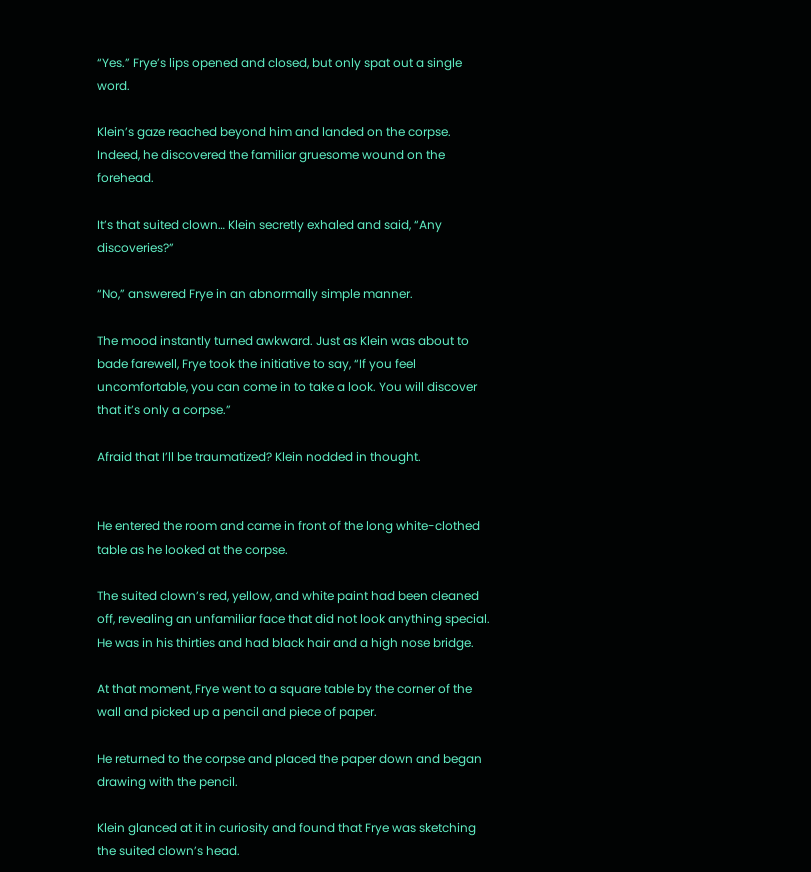“Yes.” Frye’s lips opened and closed, but only spat out a single word.

Klein’s gaze reached beyond him and landed on the corpse. Indeed, he discovered the familiar gruesome wound on the forehead.

It’s that suited clown… Klein secretly exhaled and said, “Any discoveries?”

“No,” answered Frye in an abnormally simple manner.

The mood instantly turned awkward. Just as Klein was about to bade farewell, Frye took the initiative to say, “If you feel uncomfortable, you can come in to take a look. You will discover that it’s only a corpse.”

Afraid that I’ll be traumatized? Klein nodded in thought.


He entered the room and came in front of the long white-clothed table as he looked at the corpse.

The suited clown’s red, yellow, and white paint had been cleaned off, revealing an unfamiliar face that did not look anything special. He was in his thirties and had black hair and a high nose bridge.

At that moment, Frye went to a square table by the corner of the wall and picked up a pencil and piece of paper.

He returned to the corpse and placed the paper down and began drawing with the pencil.

Klein glanced at it in curiosity and found that Frye was sketching the suited clown’s head.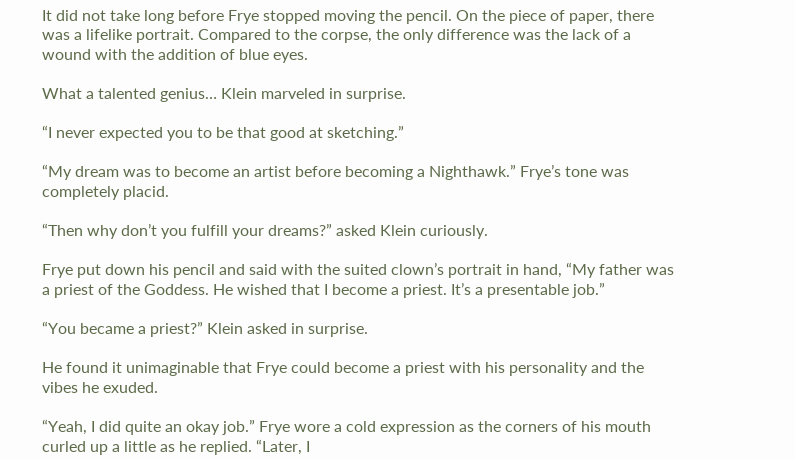It did not take long before Frye stopped moving the pencil. On the piece of paper, there was a lifelike portrait. Compared to the corpse, the only difference was the lack of a wound with the addition of blue eyes.

What a talented genius… Klein marveled in surprise.

“I never expected you to be that good at sketching.”

“My dream was to become an artist before becoming a Nighthawk.” Frye’s tone was completely placid.

“Then why don’t you fulfill your dreams?” asked Klein curiously.

Frye put down his pencil and said with the suited clown’s portrait in hand, “My father was a priest of the Goddess. He wished that I become a priest. It’s a presentable job.”

“You became a priest?” Klein asked in surprise.

He found it unimaginable that Frye could become a priest with his personality and the vibes he exuded.

“Yeah, I did quite an okay job.” Frye wore a cold expression as the corners of his mouth curled up a little as he replied. “Later, I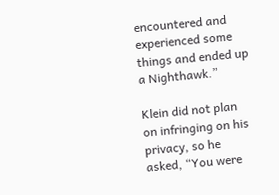encountered and experienced some things and ended up a Nighthawk.”

Klein did not plan on infringing on his privacy, so he asked, “You were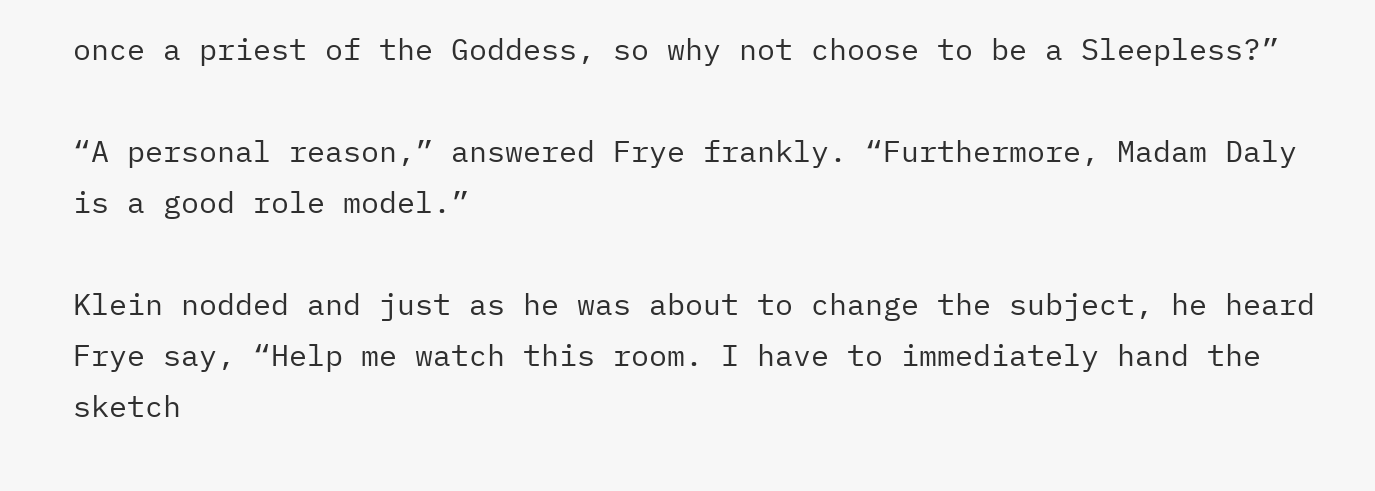once a priest of the Goddess, so why not choose to be a Sleepless?”

“A personal reason,” answered Frye frankly. “Furthermore, Madam Daly is a good role model.”

Klein nodded and just as he was about to change the subject, he heard Frye say, “Help me watch this room. I have to immediately hand the sketch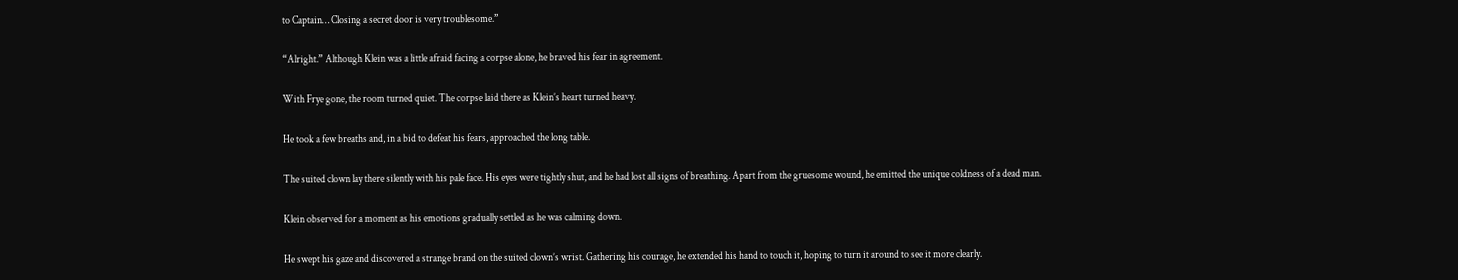to Captain… Closing a secret door is very troublesome.”

“Alright.” Although Klein was a little afraid facing a corpse alone, he braved his fear in agreement.

With Frye gone, the room turned quiet. The corpse laid there as Klein’s heart turned heavy.

He took a few breaths and, in a bid to defeat his fears, approached the long table.

The suited clown lay there silently with his pale face. His eyes were tightly shut, and he had lost all signs of breathing. Apart from the gruesome wound, he emitted the unique coldness of a dead man.

Klein observed for a moment as his emotions gradually settled as he was calming down.

He swept his gaze and discovered a strange brand on the suited clown’s wrist. Gathering his courage, he extended his hand to touch it, hoping to turn it around to see it more clearly.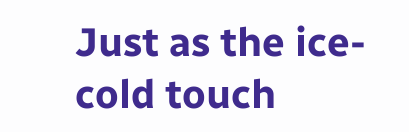Just as the ice-cold touch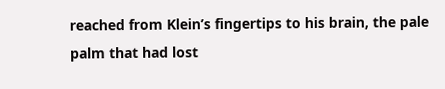reached from Klein’s fingertips to his brain, the pale palm that had lost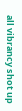all vibrancy shot up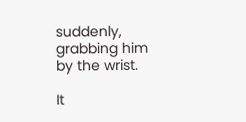suddenly, grabbing him by the wrist.

It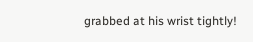grabbed at his wrist tightly!